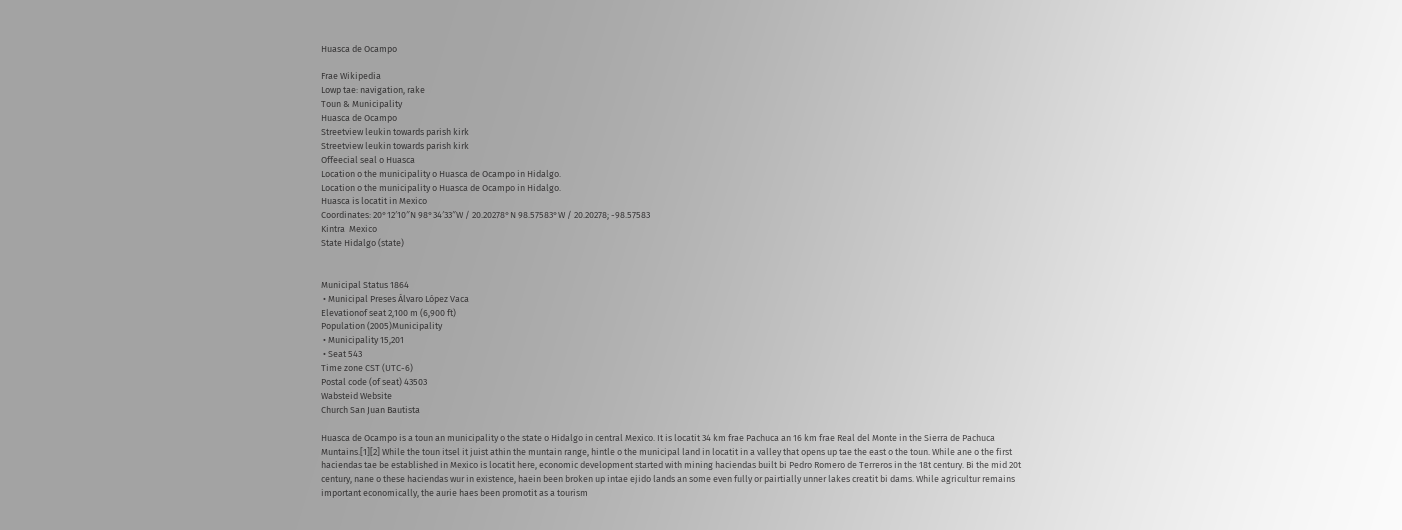Huasca de Ocampo

Frae Wikipedia
Lowp tae: navigation, rake
Toun & Municipality
Huasca de Ocampo
Streetview leukin towards parish kirk
Streetview leukin towards parish kirk
Offeecial seal o Huasca
Location o the municipality o Huasca de Ocampo in Hidalgo.
Location o the municipality o Huasca de Ocampo in Hidalgo.
Huasca is locatit in Mexico
Coordinates: 20°12′10″N 98°34′33″W / 20.20278°N 98.57583°W / 20.20278; -98.57583
Kintra  Mexico
State Hidalgo (state)


Municipal Status 1864
 • Municipal Preses Álvaro López Vaca
Elevationof seat 2,100 m (6,900 ft)
Population (2005)Municipality
 • Municipality 15,201
 • Seat 543
Time zone CST (UTC-6)
Postal code (of seat) 43503
Wabsteid Website
Church San Juan Bautista

Huasca de Ocampo is a toun an municipality o the state o Hidalgo in central Mexico. It is locatit 34 km frae Pachuca an 16 km frae Real del Monte in the Sierra de Pachuca Muntains.[1][2] While the toun itsel it juist athin the muntain range, hintle o the municipal land in locatit in a valley that opens up tae the east o the toun. While ane o the first haciendas tae be established in Mexico is locatit here, economic development started with mining haciendas built bi Pedro Romero de Terreros in the 18t century. Bi the mid 20t century, nane o these haciendas wur in existence, haein been broken up intae ejido lands an some even fully or pairtially unner lakes creatit bi dams. While agricultur remains important economically, the aurie haes been promotit as a tourism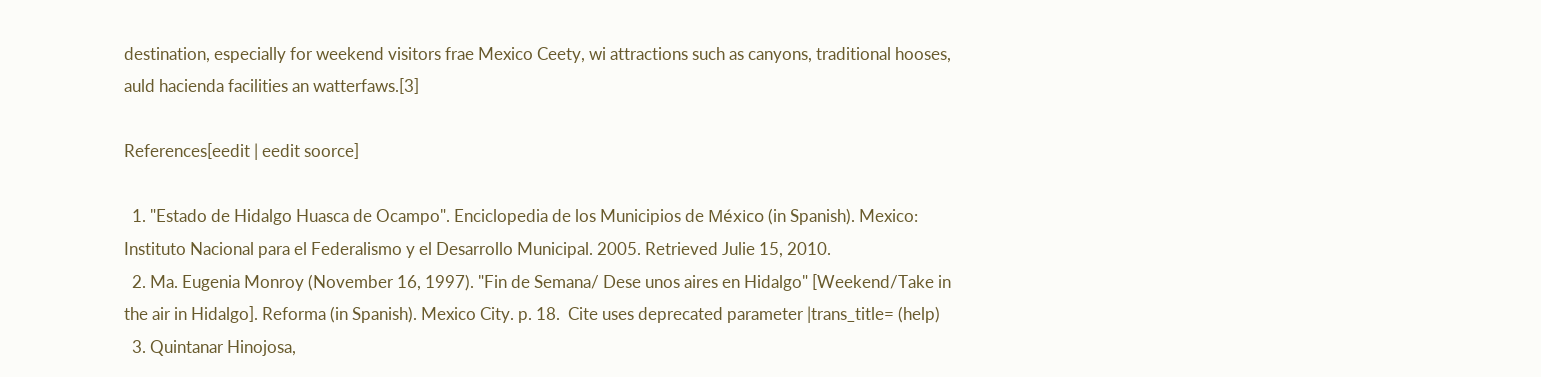destination, especially for weekend visitors frae Mexico Ceety, wi attractions such as canyons, traditional hooses, auld hacienda facilities an watterfaws.[3]

References[eedit | eedit soorce]

  1. "Estado de Hidalgo Huasca de Ocampo". Enciclopedia de los Municipios de México (in Spanish). Mexico: Instituto Nacional para el Federalismo y el Desarrollo Municipal. 2005. Retrieved Julie 15, 2010.
  2. Ma. Eugenia Monroy (November 16, 1997). "Fin de Semana/ Dese unos aires en Hidalgo" [Weekend/Take in the air in Hidalgo]. Reforma (in Spanish). Mexico City. p. 18.  Cite uses deprecated parameter |trans_title= (help)
  3. Quintanar Hinojosa,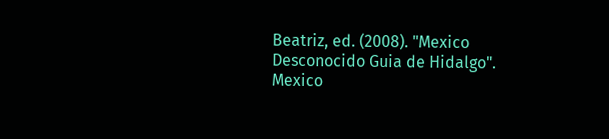Beatriz, ed. (2008). "Mexico Desconocido Guia de Hidalgo". Mexico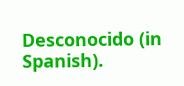Desconocido (in Spanish).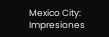Mexico City: Impresiones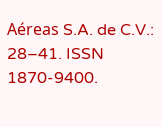Aéreas S.A. de C.V.: 28–41. ISSN 1870-9400.